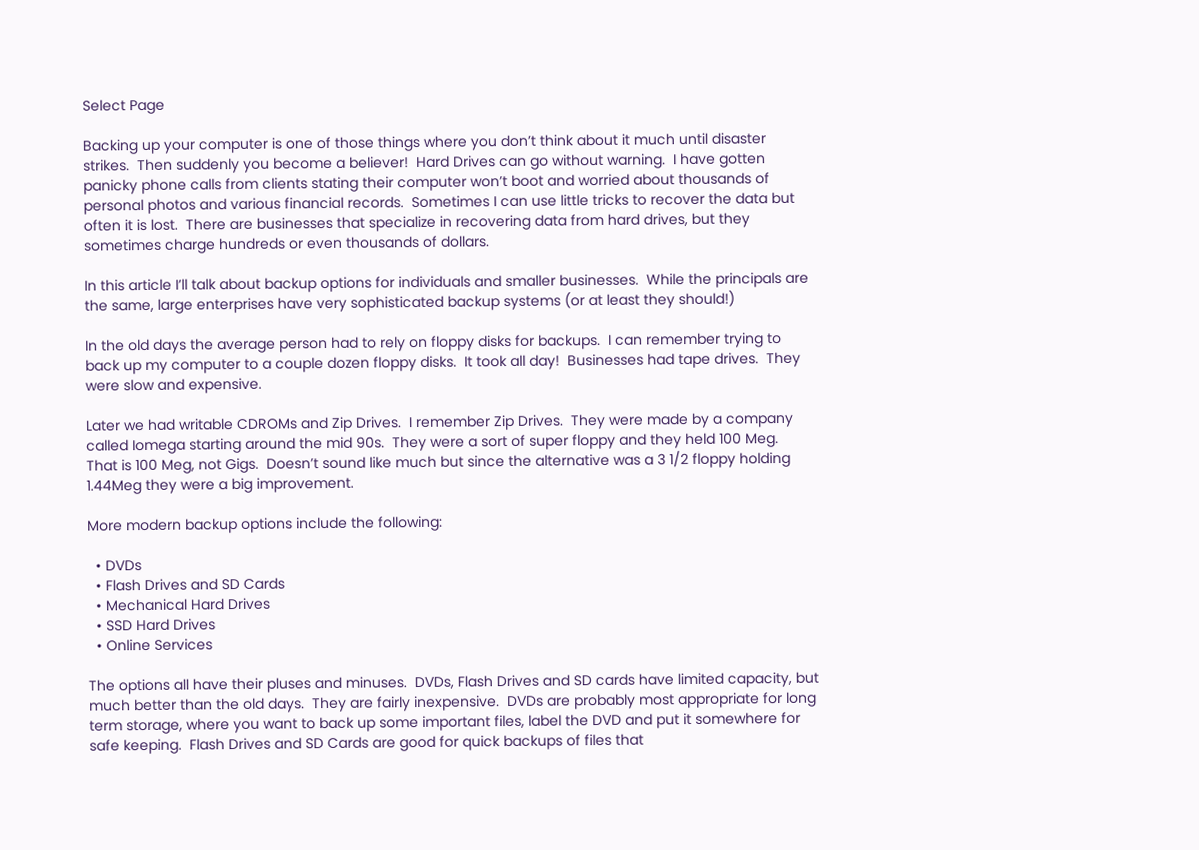Select Page

Backing up your computer is one of those things where you don’t think about it much until disaster strikes.  Then suddenly you become a believer!  Hard Drives can go without warning.  I have gotten panicky phone calls from clients stating their computer won’t boot and worried about thousands of personal photos and various financial records.  Sometimes I can use little tricks to recover the data but often it is lost.  There are businesses that specialize in recovering data from hard drives, but they sometimes charge hundreds or even thousands of dollars.

In this article I’ll talk about backup options for individuals and smaller businesses.  While the principals are the same, large enterprises have very sophisticated backup systems (or at least they should!)

In the old days the average person had to rely on floppy disks for backups.  I can remember trying to back up my computer to a couple dozen floppy disks.  It took all day!  Businesses had tape drives.  They were slow and expensive.

Later we had writable CDROMs and Zip Drives.  I remember Zip Drives.  They were made by a company called Iomega starting around the mid 90s.  They were a sort of super floppy and they held 100 Meg.  That is 100 Meg, not Gigs.  Doesn’t sound like much but since the alternative was a 3 1/2 floppy holding 1.44Meg they were a big improvement.

More modern backup options include the following:

  • DVDs
  • Flash Drives and SD Cards
  • Mechanical Hard Drives
  • SSD Hard Drives
  • Online Services

The options all have their pluses and minuses.  DVDs, Flash Drives and SD cards have limited capacity, but much better than the old days.  They are fairly inexpensive.  DVDs are probably most appropriate for long term storage, where you want to back up some important files, label the DVD and put it somewhere for safe keeping.  Flash Drives and SD Cards are good for quick backups of files that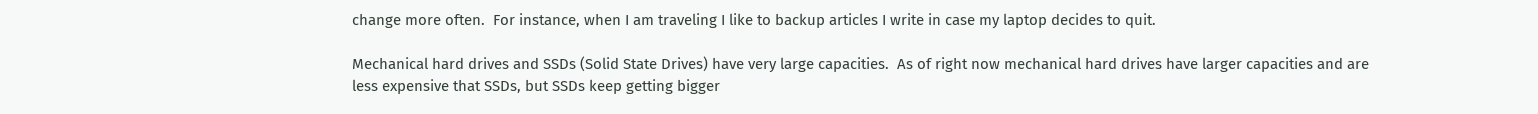change more often.  For instance, when I am traveling I like to backup articles I write in case my laptop decides to quit.

Mechanical hard drives and SSDs (Solid State Drives) have very large capacities.  As of right now mechanical hard drives have larger capacities and are less expensive that SSDs, but SSDs keep getting bigger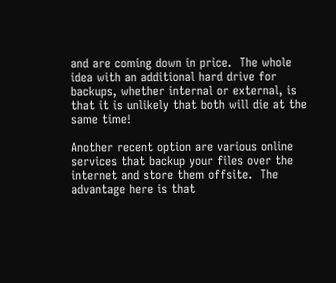and are coming down in price.  The whole idea with an additional hard drive for backups, whether internal or external, is that it is unlikely that both will die at the same time!

Another recent option are various online services that backup your files over the internet and store them offsite.  The advantage here is that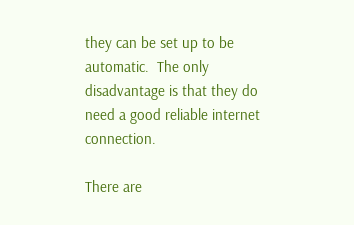they can be set up to be automatic.  The only disadvantage is that they do need a good reliable internet connection.

There are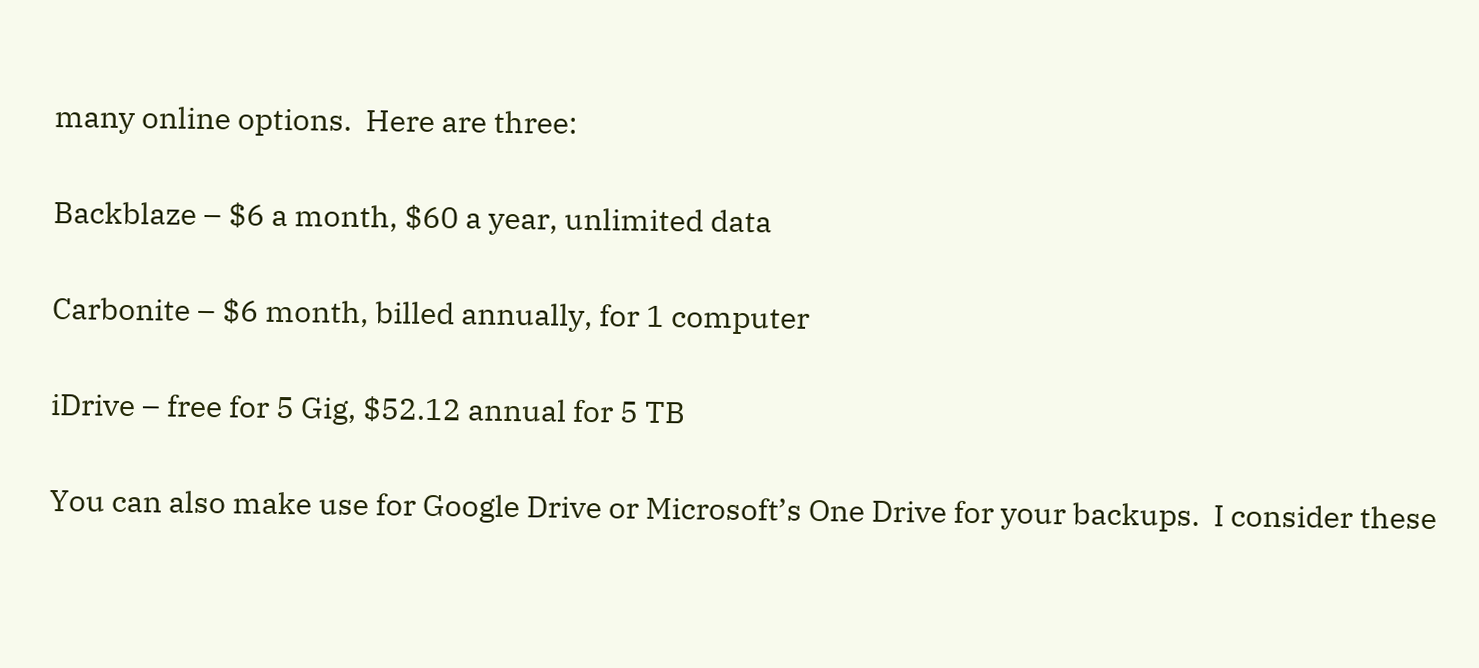many online options.  Here are three:

Backblaze – $6 a month, $60 a year, unlimited data

Carbonite – $6 month, billed annually, for 1 computer

iDrive – free for 5 Gig, $52.12 annual for 5 TB

You can also make use for Google Drive or Microsoft’s One Drive for your backups.  I consider these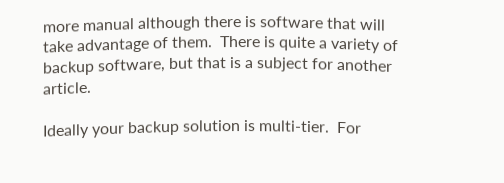more manual although there is software that will take advantage of them.  There is quite a variety of backup software, but that is a subject for another article.

Ideally your backup solution is multi-tier.  For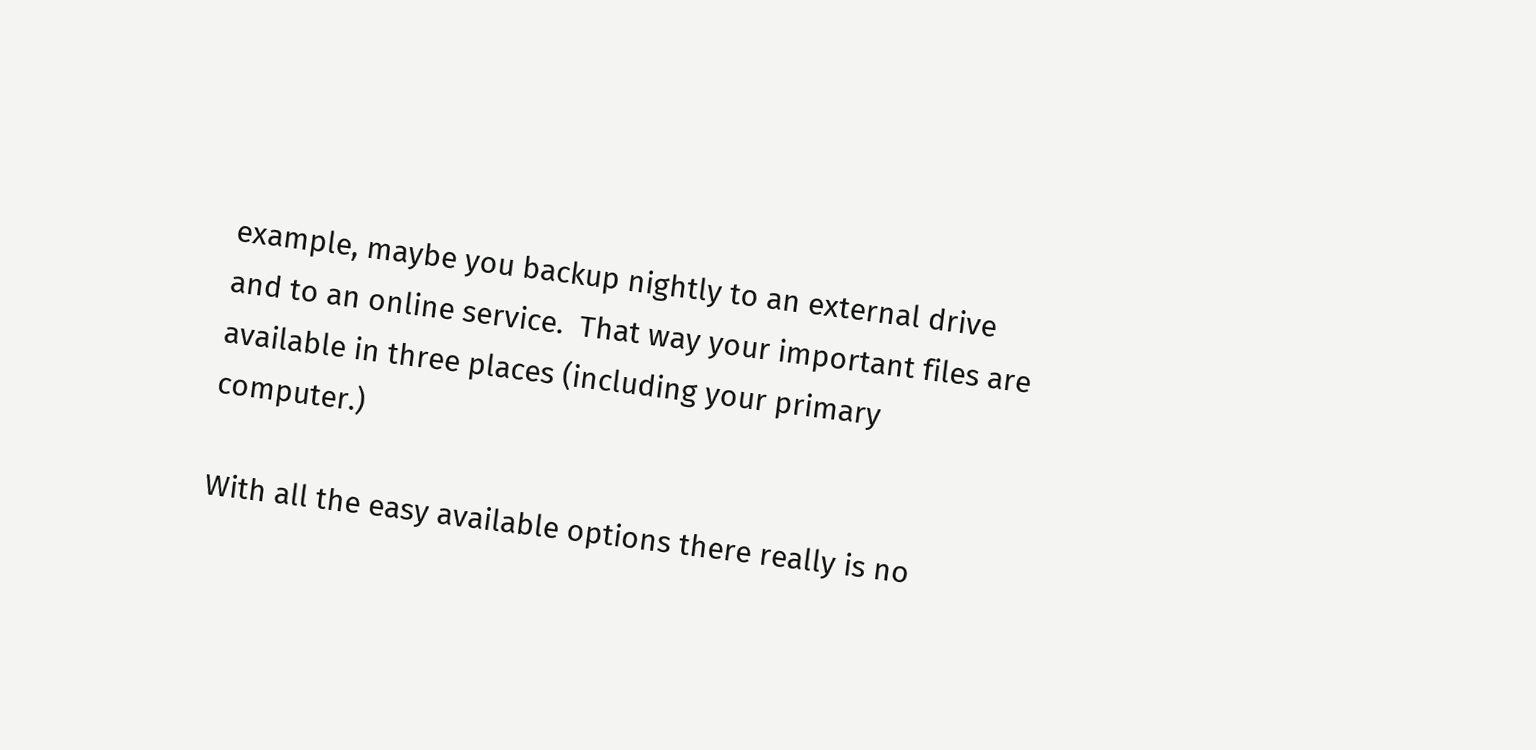example, maybe you backup nightly to an external drive and to an online service.  That way your important files are available in three places (including your primary computer.)

With all the easy available options there really is no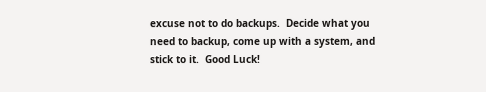excuse not to do backups.  Decide what you need to backup, come up with a system, and stick to it.  Good Luck!